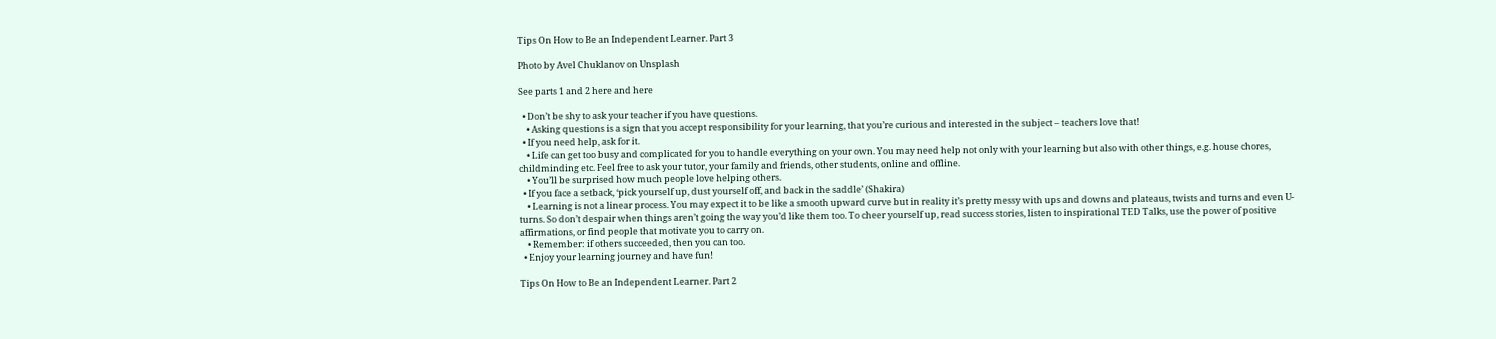Tips On How to Be an Independent Learner. Part 3

Photo by Avel Chuklanov on Unsplash

See parts 1 and 2 here and here

  • Don’t be shy to ask your teacher if you have questions.
    • Asking questions is a sign that you accept responsibility for your learning, that you’re curious and interested in the subject – teachers love that!
  • If you need help, ask for it.
    • Life can get too busy and complicated for you to handle everything on your own. You may need help not only with your learning but also with other things, e.g. house chores, childminding etc. Feel free to ask your tutor, your family and friends, other students, online and offline.
    • You’ll be surprised how much people love helping others.
  • If you face a setback, ‘pick yourself up, dust yourself off, and back in the saddle’ (Shakira)
    • Learning is not a linear process. You may expect it to be like a smooth upward curve but in reality it’s pretty messy with ups and downs and plateaus, twists and turns and even U-turns. So don’t despair when things aren’t going the way you’d like them too. To cheer yourself up, read success stories, listen to inspirational TED Talks, use the power of positive affirmations, or find people that motivate you to carry on.
    • Remember: if others succeeded, then you can too.
  • Enjoy your learning journey and have fun!

Tips On How to Be an Independent Learner. Part 2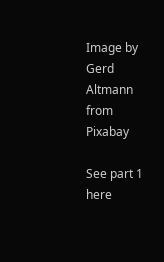Image by Gerd Altmann from Pixabay

See part 1 here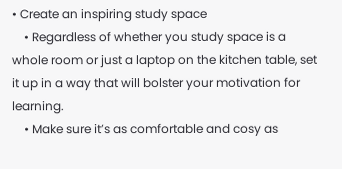• Create an inspiring study space
    • Regardless of whether you study space is a whole room or just a laptop on the kitchen table, set it up in a way that will bolster your motivation for learning.
    • Make sure it’s as comfortable and cosy as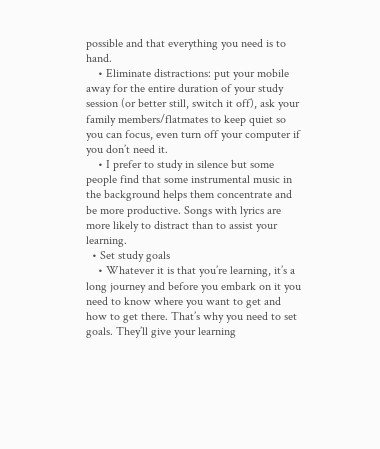possible and that everything you need is to hand.
    • Eliminate distractions: put your mobile away for the entire duration of your study session (or better still, switch it off), ask your family members/flatmates to keep quiet so you can focus, even turn off your computer if you don’t need it.
    • I prefer to study in silence but some people find that some instrumental music in the background helps them concentrate and be more productive. Songs with lyrics are more likely to distract than to assist your learning.
  • Set study goals
    • Whatever it is that you’re learning, it’s a long journey and before you embark on it you need to know where you want to get and how to get there. That’s why you need to set goals. They’ll give your learning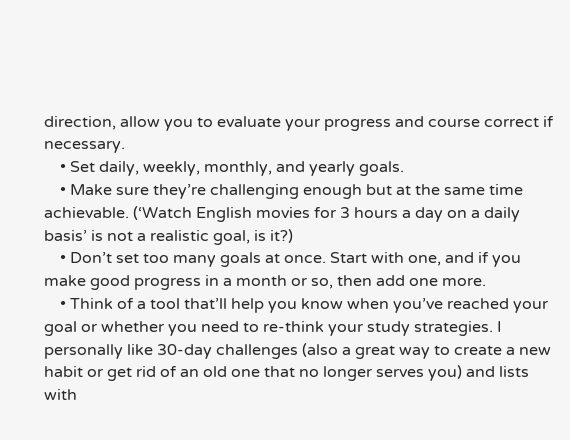direction, allow you to evaluate your progress and course correct if necessary.
    • Set daily, weekly, monthly, and yearly goals.
    • Make sure they’re challenging enough but at the same time achievable. (‘Watch English movies for 3 hours a day on a daily basis’ is not a realistic goal, is it?)
    • Don’t set too many goals at once. Start with one, and if you make good progress in a month or so, then add one more.
    • Think of a tool that’ll help you know when you’ve reached your goal or whether you need to re-think your study strategies. I personally like 30-day challenges (also a great way to create a new habit or get rid of an old one that no longer serves you) and lists with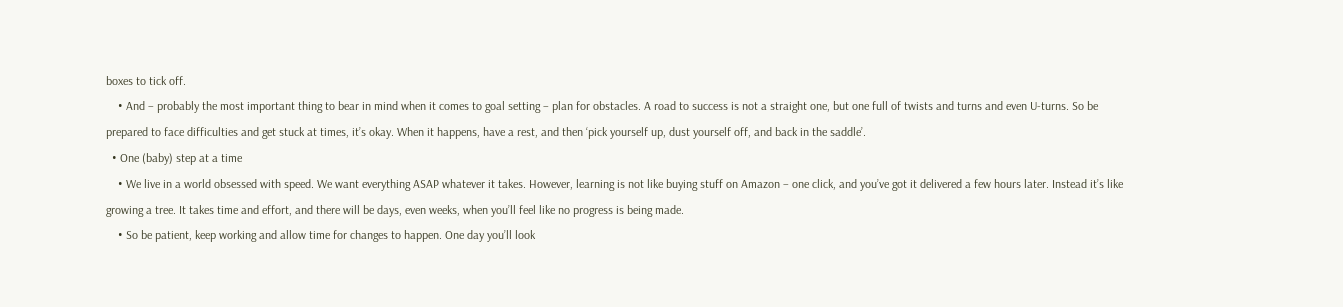boxes to tick off.
    • And – probably the most important thing to bear in mind when it comes to goal setting – plan for obstacles. A road to success is not a straight one, but one full of twists and turns and even U-turns. So be prepared to face difficulties and get stuck at times, it’s okay. When it happens, have a rest, and then ‘pick yourself up, dust yourself off, and back in the saddle’.
  • One (baby) step at a time
    • We live in a world obsessed with speed. We want everything ASAP whatever it takes. However, learning is not like buying stuff on Amazon – one click, and you’ve got it delivered a few hours later. Instead it’s like growing a tree. It takes time and effort, and there will be days, even weeks, when you’ll feel like no progress is being made.
    • So be patient, keep working and allow time for changes to happen. One day you’ll look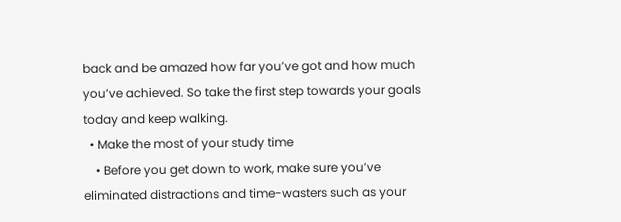back and be amazed how far you’ve got and how much you’ve achieved. So take the first step towards your goals today and keep walking.
  • Make the most of your study time
    • Before you get down to work, make sure you’ve eliminated distractions and time-wasters such as your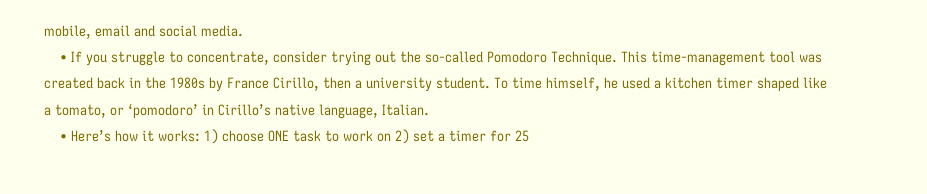mobile, email and social media.
    • If you struggle to concentrate, consider trying out the so-called Pomodoro Technique. This time-management tool was created back in the 1980s by France Cirillo, then a university student. To time himself, he used a kitchen timer shaped like a tomato, or ‘pomodoro’ in Cirillo’s native language, Italian.
    • Here’s how it works: 1) choose ONE task to work on 2) set a timer for 25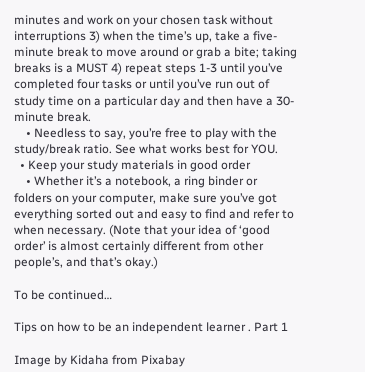minutes and work on your chosen task without interruptions 3) when the time’s up, take a five-minute break to move around or grab a bite; taking breaks is a MUST 4) repeat steps 1-3 until you’ve completed four tasks or until you’ve run out of study time on a particular day and then have a 30-minute break.
    • Needless to say, you’re free to play with the study/break ratio. See what works best for YOU.
  • Keep your study materials in good order
    • Whether it’s a notebook, a ring binder or folders on your computer, make sure you’ve got everything sorted out and easy to find and refer to when necessary. (Note that your idea of ‘good order’ is almost certainly different from other people’s, and that’s okay.)

To be continued…

Tips on how to be an independent learner . Part 1

Image by Kidaha from Pixabay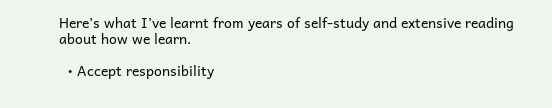Here’s what I’ve learnt from years of self-study and extensive reading about how we learn.

  • Accept responsibility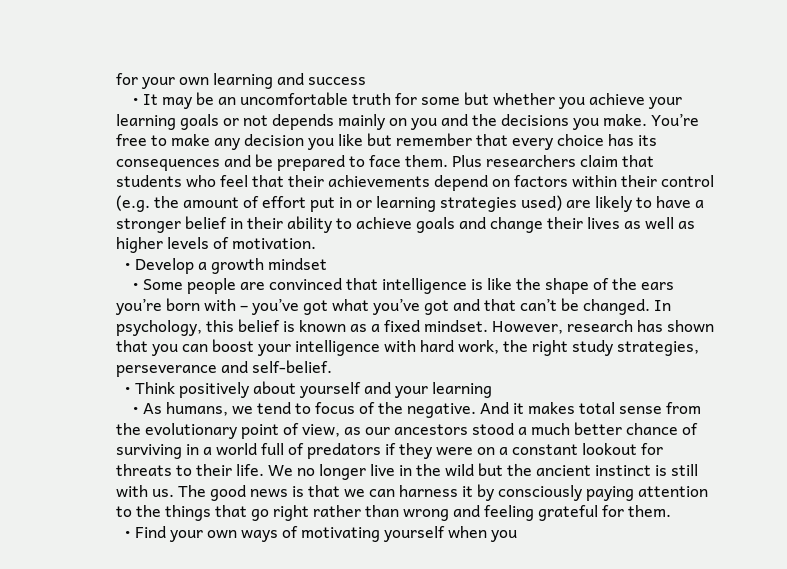for your own learning and success
    • It may be an uncomfortable truth for some but whether you achieve your learning goals or not depends mainly on you and the decisions you make. You’re free to make any decision you like but remember that every choice has its consequences and be prepared to face them. Plus researchers claim that students who feel that their achievements depend on factors within their control (e.g. the amount of effort put in or learning strategies used) are likely to have a stronger belief in their ability to achieve goals and change their lives as well as higher levels of motivation.
  • Develop a growth mindset
    • Some people are convinced that intelligence is like the shape of the ears you’re born with – you’ve got what you’ve got and that can’t be changed. In psychology, this belief is known as a fixed mindset. However, research has shown that you can boost your intelligence with hard work, the right study strategies, perseverance and self-belief.
  • Think positively about yourself and your learning
    • As humans, we tend to focus of the negative. And it makes total sense from the evolutionary point of view, as our ancestors stood a much better chance of surviving in a world full of predators if they were on a constant lookout for threats to their life. We no longer live in the wild but the ancient instinct is still with us. The good news is that we can harness it by consciously paying attention to the things that go right rather than wrong and feeling grateful for them.
  • Find your own ways of motivating yourself when you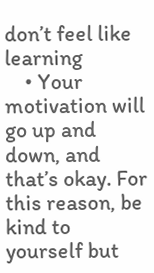don’t feel like learning
    • Your motivation will go up and down, and that’s okay. For this reason, be kind to yourself but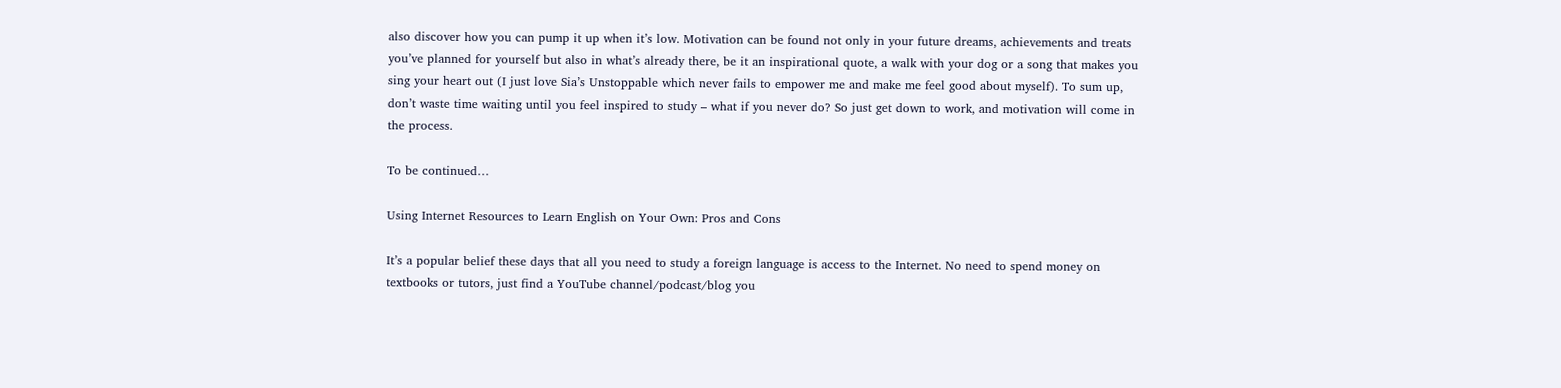also discover how you can pump it up when it’s low. Motivation can be found not only in your future dreams, achievements and treats you’ve planned for yourself but also in what’s already there, be it an inspirational quote, a walk with your dog or a song that makes you sing your heart out (I just love Sia’s Unstoppable which never fails to empower me and make me feel good about myself). To sum up, don’t waste time waiting until you feel inspired to study – what if you never do? So just get down to work, and motivation will come in the process.

To be continued…

Using Internet Resources to Learn English on Your Own: Pros and Cons

It’s a popular belief these days that all you need to study a foreign language is access to the Internet. No need to spend money on textbooks or tutors, just find a YouTube channel/podcast/blog you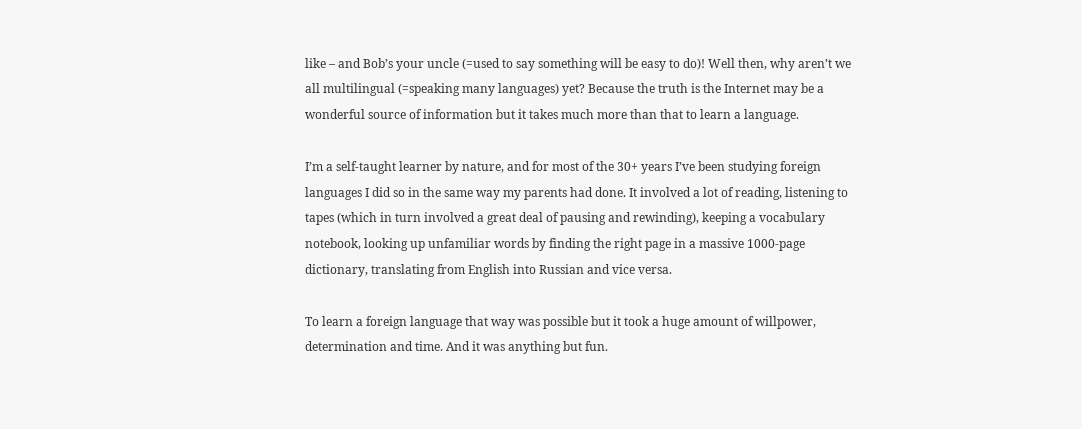like – and Bob’s your uncle (=used to say something will be easy to do)! Well then, why aren’t we all multilingual (=speaking many languages) yet? Because the truth is the Internet may be a wonderful source of information but it takes much more than that to learn a language.

I’m a self-taught learner by nature, and for most of the 30+ years I’ve been studying foreign languages I did so in the same way my parents had done. It involved a lot of reading, listening to tapes (which in turn involved a great deal of pausing and rewinding), keeping a vocabulary notebook, looking up unfamiliar words by finding the right page in a massive 1000-page dictionary, translating from English into Russian and vice versa.

To learn a foreign language that way was possible but it took a huge amount of willpower, determination and time. And it was anything but fun.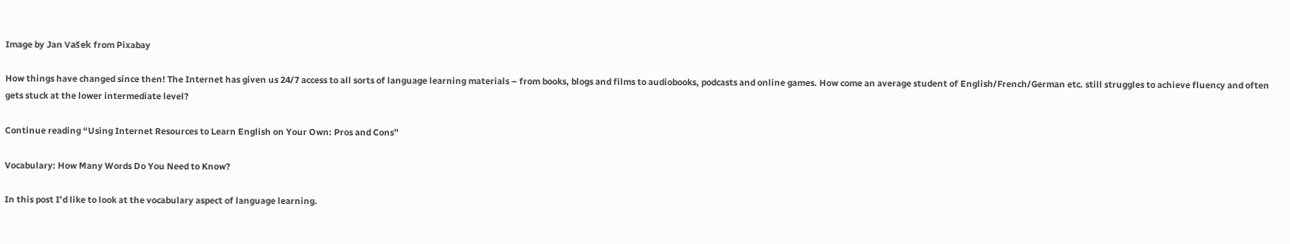Image by Jan Vašek from Pixabay

How things have changed since then! The Internet has given us 24/7 access to all sorts of language learning materials – from books, blogs and films to audiobooks, podcasts and online games. How come an average student of English/French/German etc. still struggles to achieve fluency and often gets stuck at the lower intermediate level?

Continue reading “Using Internet Resources to Learn English on Your Own: Pros and Cons”

Vocabulary: How Many Words Do You Need to Know?

In this post I’d like to look at the vocabulary aspect of language learning.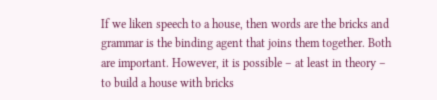If we liken speech to a house, then words are the bricks and grammar is the binding agent that joins them together. Both are important. However, it is possible – at least in theory – to build a house with bricks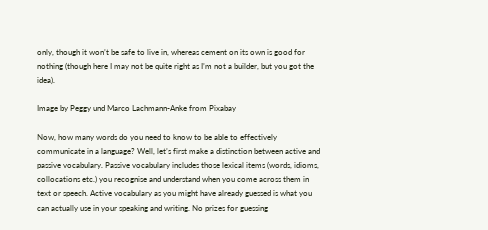only, though it won’t be safe to live in, whereas cement on its own is good for nothing (though here I may not be quite right as I’m not a builder, but you got the idea).

Image by Peggy und Marco Lachmann-Anke from Pixabay

Now, how many words do you need to know to be able to effectively communicate in a language? Well, let’s first make a distinction between active and passive vocabulary. Passive vocabulary includes those lexical items (words, idioms, collocations etc.) you recognise and understand when you come across them in text or speech. Active vocabulary as you might have already guessed is what you can actually use in your speaking and writing. No prizes for guessing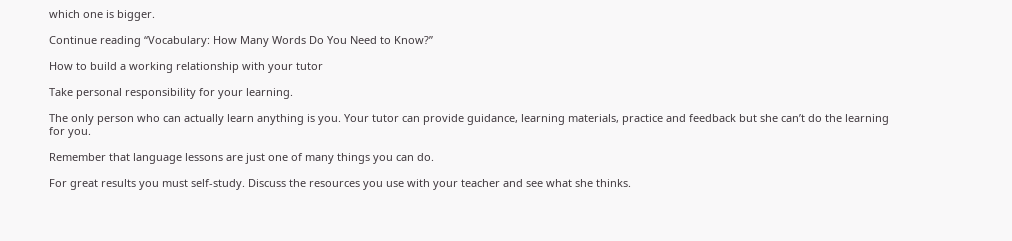which one is bigger.

Continue reading “Vocabulary: How Many Words Do You Need to Know?”

How to build a working relationship with your tutor

Take personal responsibility for your learning.

The only person who can actually learn anything is you. Your tutor can provide guidance, learning materials, practice and feedback but she can’t do the learning for you.

Remember that language lessons are just one of many things you can do.

For great results you must self-study. Discuss the resources you use with your teacher and see what she thinks.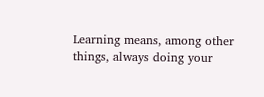Learning means, among other things, always doing your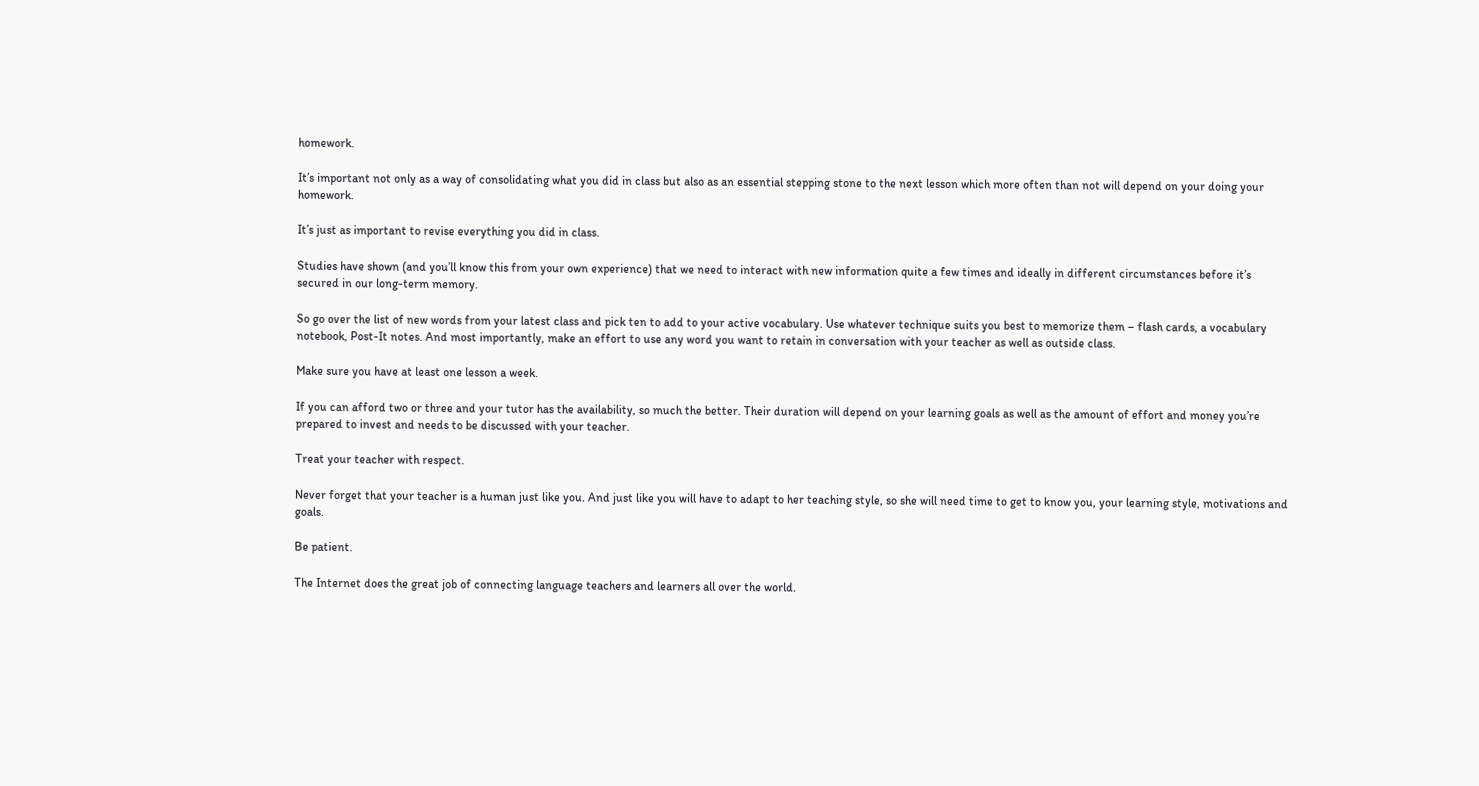homework.

It’s important not only as a way of consolidating what you did in class but also as an essential stepping stone to the next lesson which more often than not will depend on your doing your homework.

It’s just as important to revise everything you did in class.

Studies have shown (and you’ll know this from your own experience) that we need to interact with new information quite a few times and ideally in different circumstances before it’s secured in our long-term memory.

So go over the list of new words from your latest class and pick ten to add to your active vocabulary. Use whatever technique suits you best to memorize them – flash cards, a vocabulary notebook, Post-It notes. And most importantly, make an effort to use any word you want to retain in conversation with your teacher as well as outside class.

Make sure you have at least one lesson a week.

If you can afford two or three and your tutor has the availability, so much the better. Their duration will depend on your learning goals as well as the amount of effort and money you’re prepared to invest and needs to be discussed with your teacher.

Treat your teacher with respect.

Never forget that your teacher is a human just like you. And just like you will have to adapt to her teaching style, so she will need time to get to know you, your learning style, motivations and goals.

Be patient.

The Internet does the great job of connecting language teachers and learners all over the world.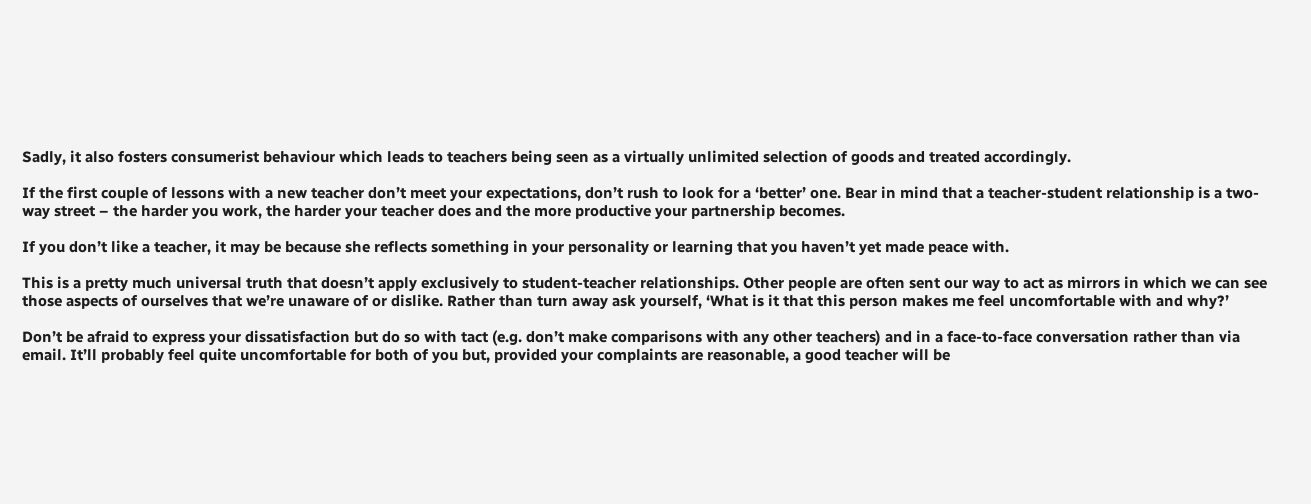Sadly, it also fosters consumerist behaviour which leads to teachers being seen as a virtually unlimited selection of goods and treated accordingly.

If the first couple of lessons with a new teacher don’t meet your expectations, don’t rush to look for a ‘better’ one. Bear in mind that a teacher-student relationship is a two-way street – the harder you work, the harder your teacher does and the more productive your partnership becomes.

If you don’t like a teacher, it may be because she reflects something in your personality or learning that you haven’t yet made peace with.

This is a pretty much universal truth that doesn’t apply exclusively to student-teacher relationships. Other people are often sent our way to act as mirrors in which we can see those aspects of ourselves that we’re unaware of or dislike. Rather than turn away ask yourself, ‘What is it that this person makes me feel uncomfortable with and why?’

Don’t be afraid to express your dissatisfaction but do so with tact (e.g. don’t make comparisons with any other teachers) and in a face-to-face conversation rather than via email. It’ll probably feel quite uncomfortable for both of you but, provided your complaints are reasonable, a good teacher will be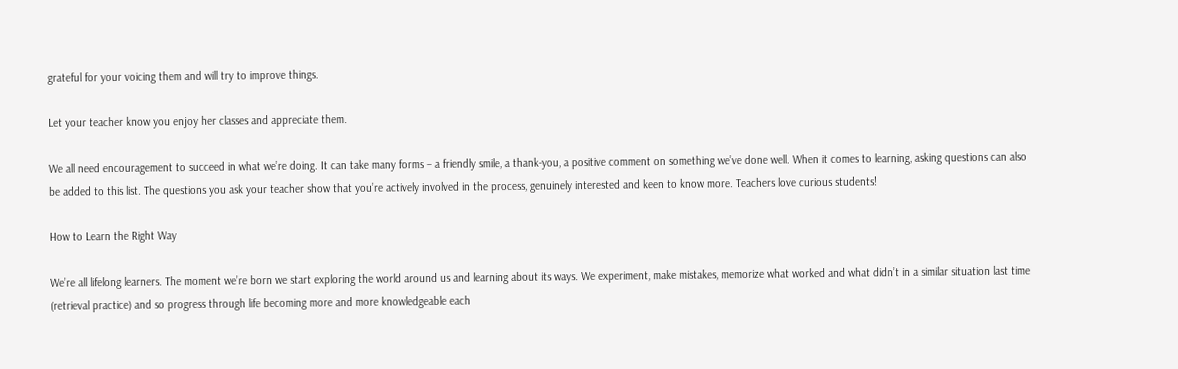grateful for your voicing them and will try to improve things.

Let your teacher know you enjoy her classes and appreciate them.

We all need encouragement to succeed in what we’re doing. It can take many forms – a friendly smile, a thank-you, a positive comment on something we’ve done well. When it comes to learning, asking questions can also be added to this list. The questions you ask your teacher show that you’re actively involved in the process, genuinely interested and keen to know more. Teachers love curious students!

How to Learn the Right Way

We’re all lifelong learners. The moment we’re born we start exploring the world around us and learning about its ways. We experiment, make mistakes, memorize what worked and what didn’t in a similar situation last time (retrieval practice) and so progress through life becoming more and more knowledgeable each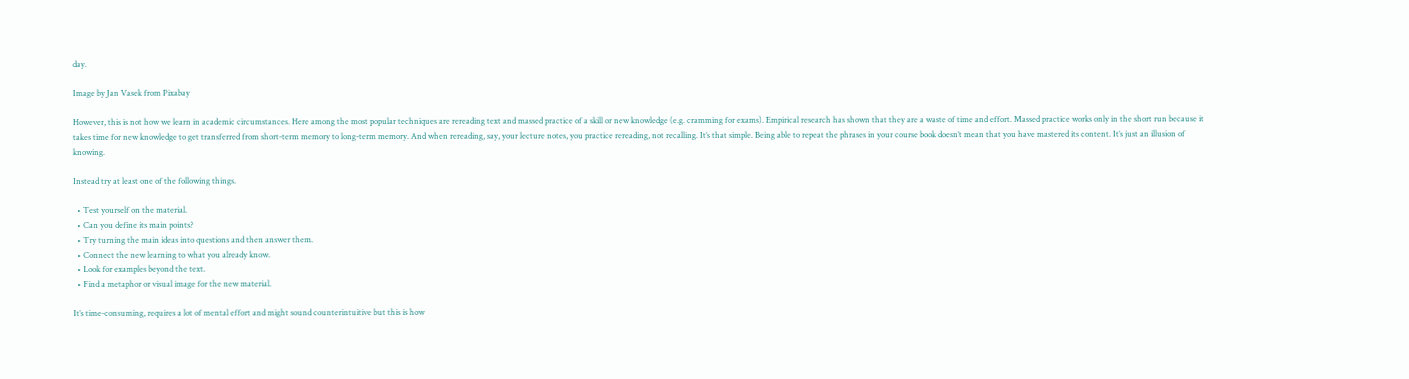day.

Image by Jan Vasek from Pixabay

However, this is not how we learn in academic circumstances. Here among the most popular techniques are rereading text and massed practice of a skill or new knowledge (e.g. cramming for exams). Empirical research has shown that they are a waste of time and effort. Massed practice works only in the short run because it takes time for new knowledge to get transferred from short-term memory to long-term memory. And when rereading, say, your lecture notes, you practice rereading, not recalling. It’s that simple. Being able to repeat the phrases in your course book doesn’t mean that you have mastered its content. It’s just an illusion of knowing.

Instead try at least one of the following things.

  • Test yourself on the material.
  • Can you define its main points?
  • Try turning the main ideas into questions and then answer them.
  • Connect the new learning to what you already know.
  • Look for examples beyond the text.
  • Find a metaphor or visual image for the new material.

It’s time-consuming, requires a lot of mental effort and might sound counterintuitive but this is how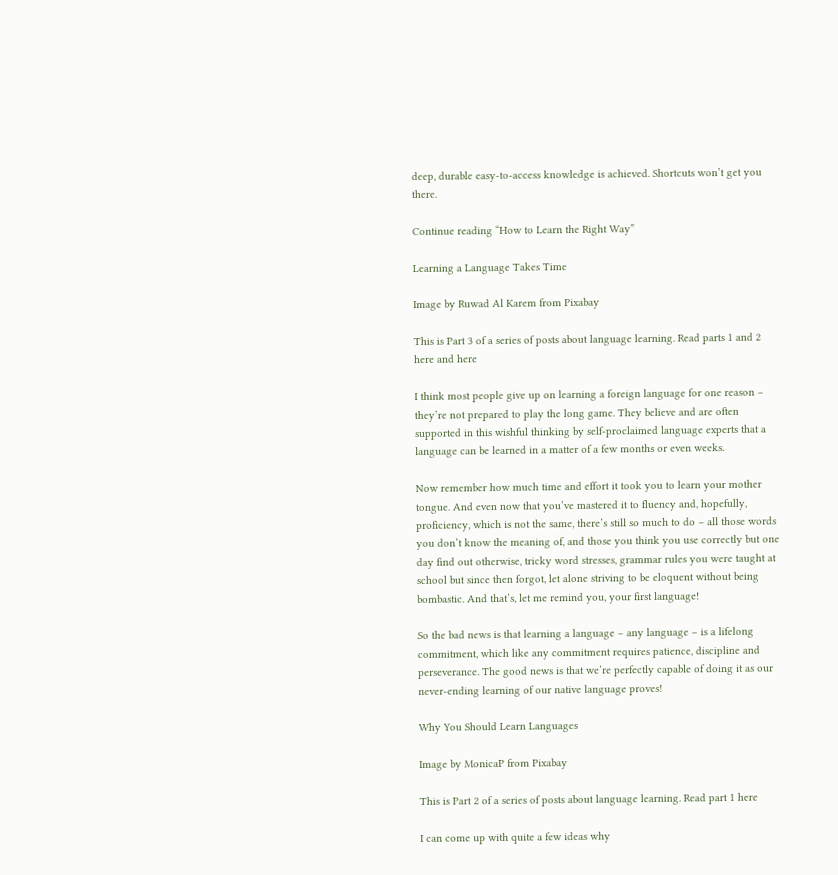deep, durable easy-to-access knowledge is achieved. Shortcuts won’t get you there.

Continue reading “How to Learn the Right Way”

Learning a Language Takes Time

Image by Ruwad Al Karem from Pixabay

This is Part 3 of a series of posts about language learning. Read parts 1 and 2 here and here

I think most people give up on learning a foreign language for one reason – they’re not prepared to play the long game. They believe and are often supported in this wishful thinking by self-proclaimed language experts that a language can be learned in a matter of a few months or even weeks.

Now remember how much time and effort it took you to learn your mother tongue. And even now that you’ve mastered it to fluency and, hopefully, proficiency, which is not the same, there’s still so much to do – all those words you don’t know the meaning of, and those you think you use correctly but one day find out otherwise, tricky word stresses, grammar rules you were taught at school but since then forgot, let alone striving to be eloquent without being bombastic. And that’s, let me remind you, your first language!

So the bad news is that learning a language – any language – is a lifelong commitment, which like any commitment requires patience, discipline and perseverance. The good news is that we’re perfectly capable of doing it as our never-ending learning of our native language proves!

Why You Should Learn Languages

Image by MonicaP from Pixabay

This is Part 2 of a series of posts about language learning. Read part 1 here

I can come up with quite a few ideas why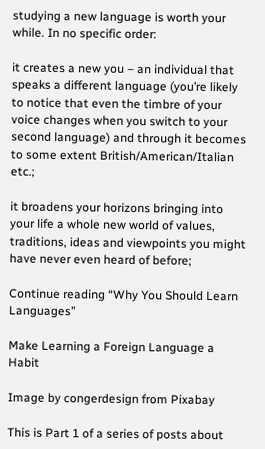studying a new language is worth your while. In no specific order:

it creates a new you – an individual that speaks a different language (you’re likely to notice that even the timbre of your voice changes when you switch to your second language) and through it becomes to some extent British/American/Italian etc.;

it broadens your horizons bringing into your life a whole new world of values, traditions, ideas and viewpoints you might have never even heard of before;

Continue reading “Why You Should Learn Languages”

Make Learning a Foreign Language a Habit

Image by congerdesign from Pixabay

This is Part 1 of a series of posts about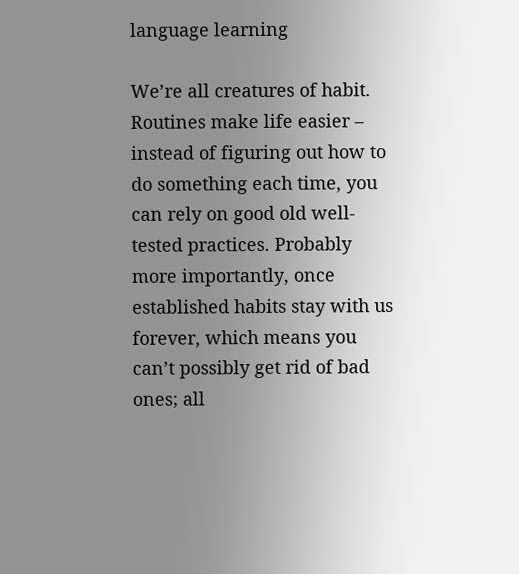language learning

We’re all creatures of habit. Routines make life easier – instead of figuring out how to do something each time, you can rely on good old well-tested practices. Probably more importantly, once established habits stay with us forever, which means you can’t possibly get rid of bad ones; all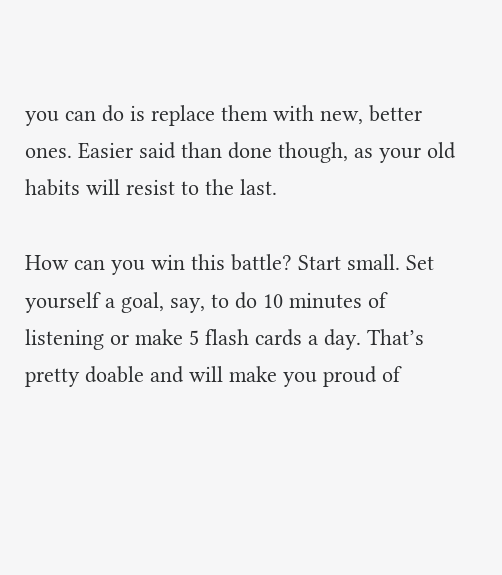you can do is replace them with new, better ones. Easier said than done though, as your old habits will resist to the last.

How can you win this battle? Start small. Set yourself a goal, say, to do 10 minutes of listening or make 5 flash cards a day. That’s pretty doable and will make you proud of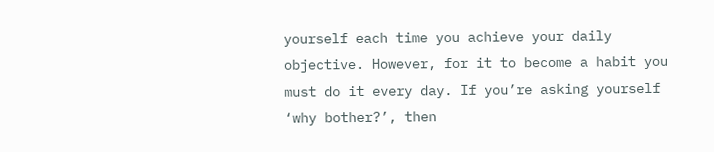yourself each time you achieve your daily objective. However, for it to become a habit you must do it every day. If you’re asking yourself ‘why bother?’, then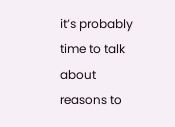it’s probably time to talk about reasons to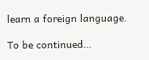learn a foreign language.

To be continued…